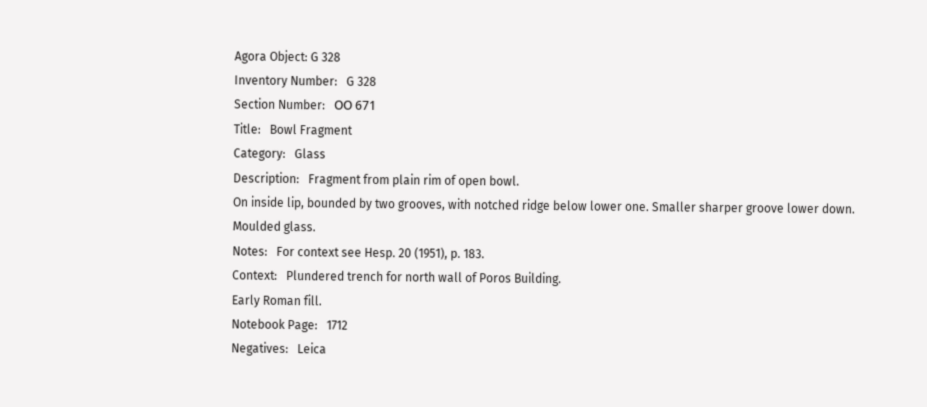Agora Object: G 328
Inventory Number:   G 328
Section Number:   ΟΟ 671
Title:   Bowl Fragment
Category:   Glass
Description:   Fragment from plain rim of open bowl.
On inside lip, bounded by two grooves, with notched ridge below lower one. Smaller sharper groove lower down.
Moulded glass.
Notes:   For context see Hesp. 20 (1951), p. 183.
Context:   Plundered trench for north wall of Poros Building.
Early Roman fill.
Notebook Page:   1712
Negatives:   Leica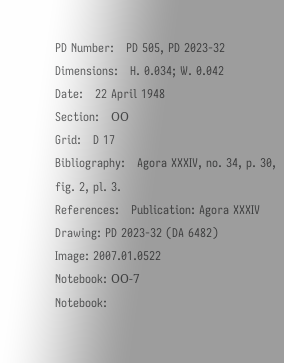PD Number:   PD 505, PD 2023-32
Dimensions:   H. 0.034; W. 0.042
Date:   22 April 1948
Section:   ΟΟ
Grid:   D 17
Bibliography:   Agora XXXIV, no. 34, p. 30, fig. 2, pl. 3.
References:   Publication: Agora XXXIV
Drawing: PD 2023-32 (DA 6482)
Image: 2007.01.0522
Notebook: ΟΟ-7
Notebook: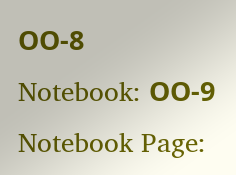ΟΟ-8
Notebook: ΟΟ-9
Notebook Page: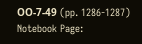ΟΟ-7-49 (pp. 1286-1287)
Notebook Page: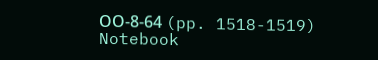ΟΟ-8-64 (pp. 1518-1519)
Notebook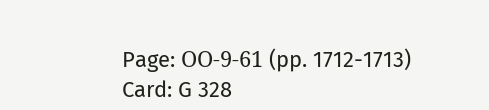Page: ΟΟ-9-61 (pp. 1712-1713)
Card: G 328